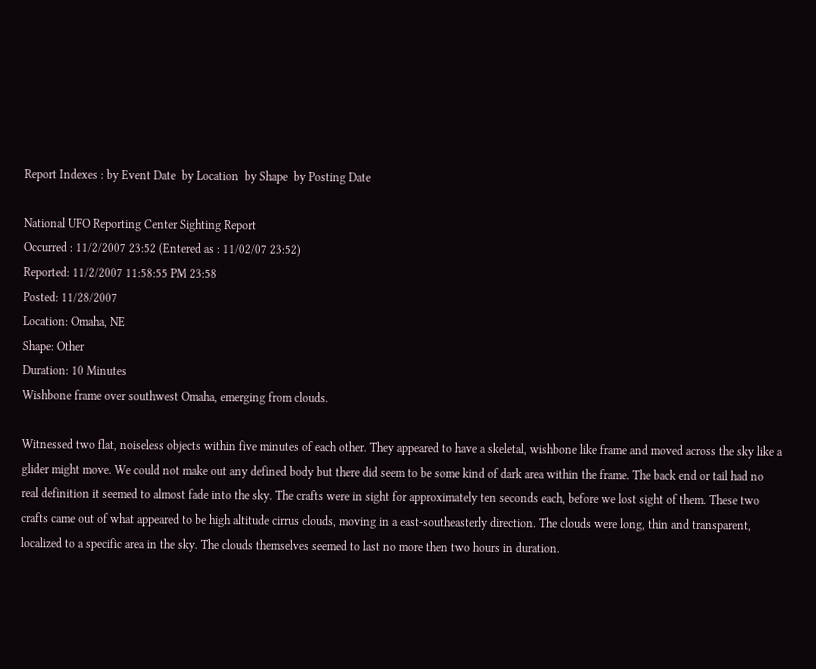Report Indexes : by Event Date  by Location  by Shape  by Posting Date

National UFO Reporting Center Sighting Report
Occurred : 11/2/2007 23:52 (Entered as : 11/02/07 23:52)
Reported: 11/2/2007 11:58:55 PM 23:58
Posted: 11/28/2007
Location: Omaha, NE
Shape: Other
Duration: 10 Minutes
Wishbone frame over southwest Omaha, emerging from clouds.

Witnessed two flat, noiseless objects within five minutes of each other. They appeared to have a skeletal, wishbone like frame and moved across the sky like a glider might move. We could not make out any defined body but there did seem to be some kind of dark area within the frame. The back end or tail had no real definition it seemed to almost fade into the sky. The crafts were in sight for approximately ten seconds each, before we lost sight of them. These two crafts came out of what appeared to be high altitude cirrus clouds, moving in a east-southeasterly direction. The clouds were long, thin and transparent, localized to a specific area in the sky. The clouds themselves seemed to last no more then two hours in duration.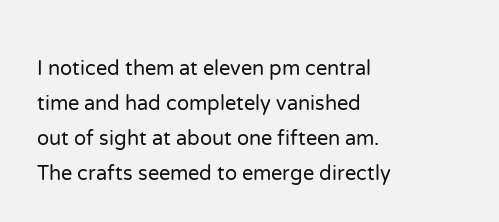I noticed them at eleven pm central time and had completely vanished out of sight at about one fifteen am. The crafts seemed to emerge directly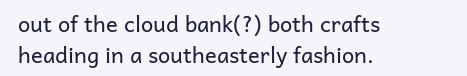out of the cloud bank(?) both crafts heading in a southeasterly fashion.